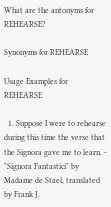What are the antonyms for REHEARSE?

Synonyms for REHEARSE

Usage Examples for REHEARSE

  1. Suppose I were to rehearse during this time the verse that the Signora gave me to learn. - "Signora Fantastici" by Madame de Stael, translated by Frank J.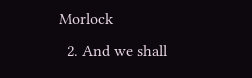Morlock
  2. And we shall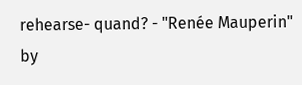rehearse- quand? - "Renée Mauperin" by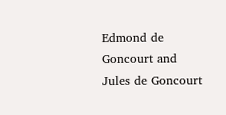Edmond de Goncourt and Jules de Goncourt